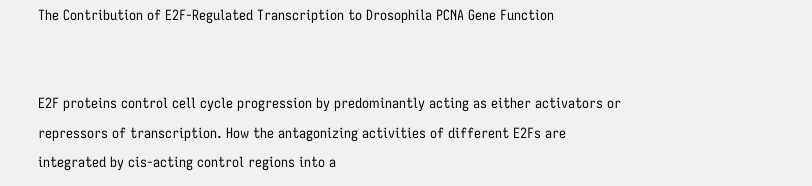The Contribution of E2F-Regulated Transcription to Drosophila PCNA Gene Function


E2F proteins control cell cycle progression by predominantly acting as either activators or repressors of transcription. How the antagonizing activities of different E2Fs are integrated by cis-acting control regions into a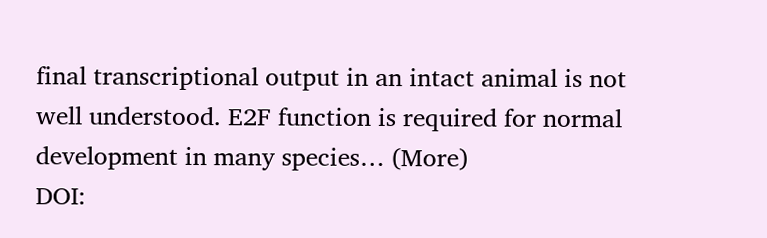final transcriptional output in an intact animal is not well understood. E2F function is required for normal development in many species… (More)
DOI: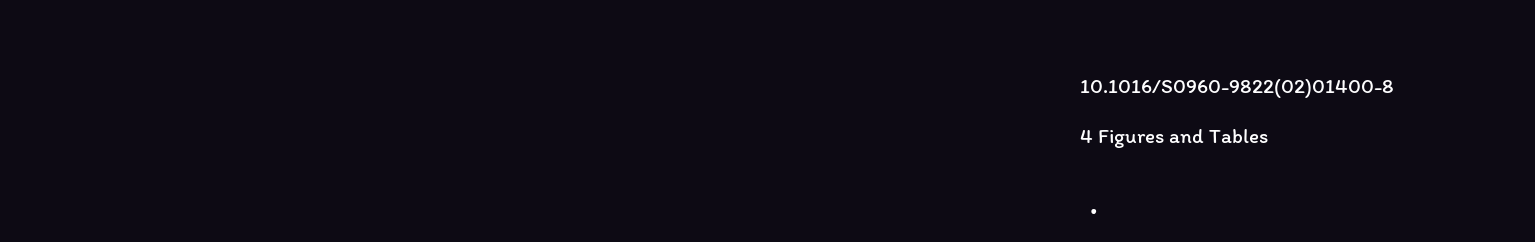10.1016/S0960-9822(02)01400-8

4 Figures and Tables


  •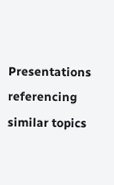Presentations referencing similar topics